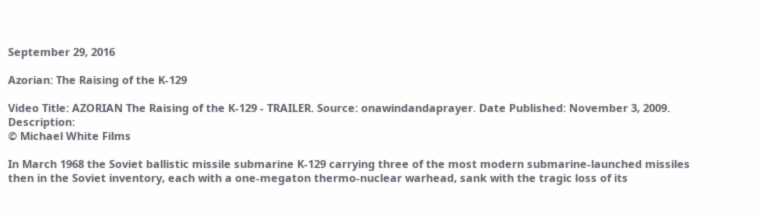September 29, 2016

Azorian: The Raising of the K-129

Video Title: AZORIAN The Raising of the K-129 - TRAILER. Source: onawindandaprayer. Date Published: November 3, 2009. Description:
© Michael White Films

In March 1968 the Soviet ballistic missile submarine K-129 carrying three of the most modern submarine-launched missiles then in the Soviet inventory, each with a one-megaton thermo-nuclear warhead, sank with the tragic loss of its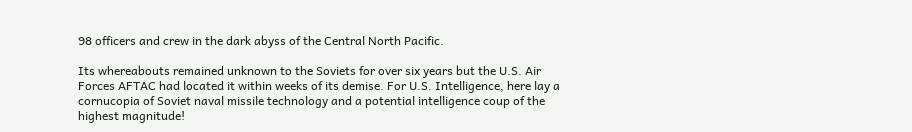98 officers and crew in the dark abyss of the Central North Pacific.

Its whereabouts remained unknown to the Soviets for over six years but the U.S. Air Forces AFTAC had located it within weeks of its demise. For U.S. Intelligence, here lay a cornucopia of Soviet naval missile technology and a potential intelligence coup of the highest magnitude!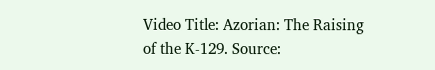Video Title: Azorian: The Raising of the K-129. Source: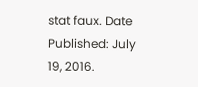stat faux. Date Published: July 19, 2016.